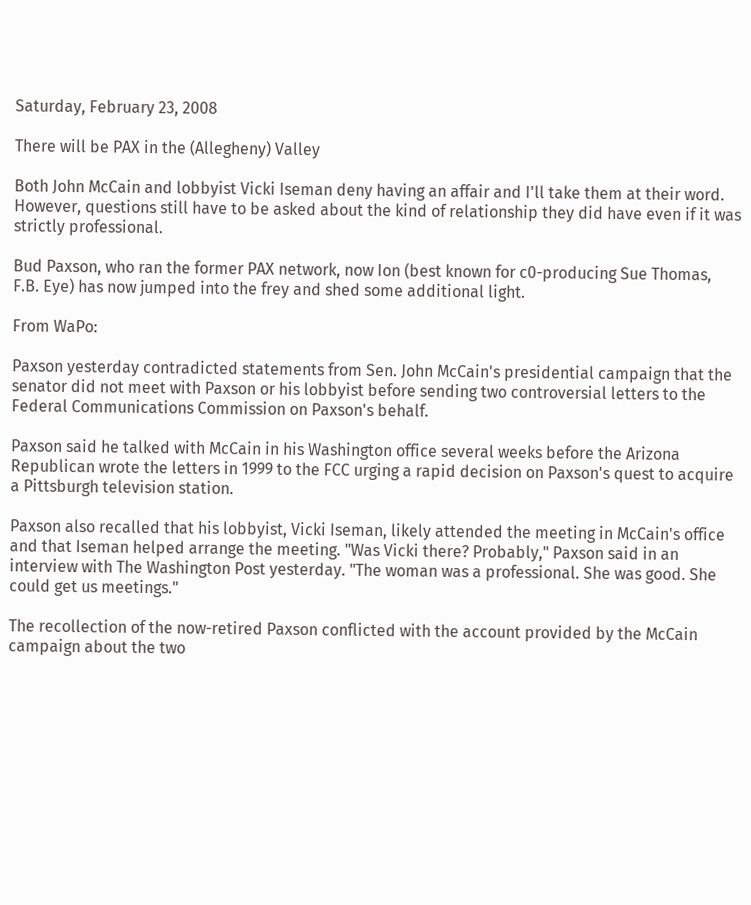Saturday, February 23, 2008

There will be PAX in the (Allegheny) Valley

Both John McCain and lobbyist Vicki Iseman deny having an affair and I'll take them at their word. However, questions still have to be asked about the kind of relationship they did have even if it was strictly professional.

Bud Paxson, who ran the former PAX network, now Ion (best known for c0-producing Sue Thomas, F.B. Eye) has now jumped into the frey and shed some additional light.

From WaPo:

Paxson yesterday contradicted statements from Sen. John McCain's presidential campaign that the senator did not meet with Paxson or his lobbyist before sending two controversial letters to the Federal Communications Commission on Paxson's behalf.

Paxson said he talked with McCain in his Washington office several weeks before the Arizona Republican wrote the letters in 1999 to the FCC urging a rapid decision on Paxson's quest to acquire a Pittsburgh television station.

Paxson also recalled that his lobbyist, Vicki Iseman, likely attended the meeting in McCain's office and that Iseman helped arrange the meeting. "Was Vicki there? Probably," Paxson said in an interview with The Washington Post yesterday. "The woman was a professional. She was good. She could get us meetings."

The recollection of the now-retired Paxson conflicted with the account provided by the McCain campaign about the two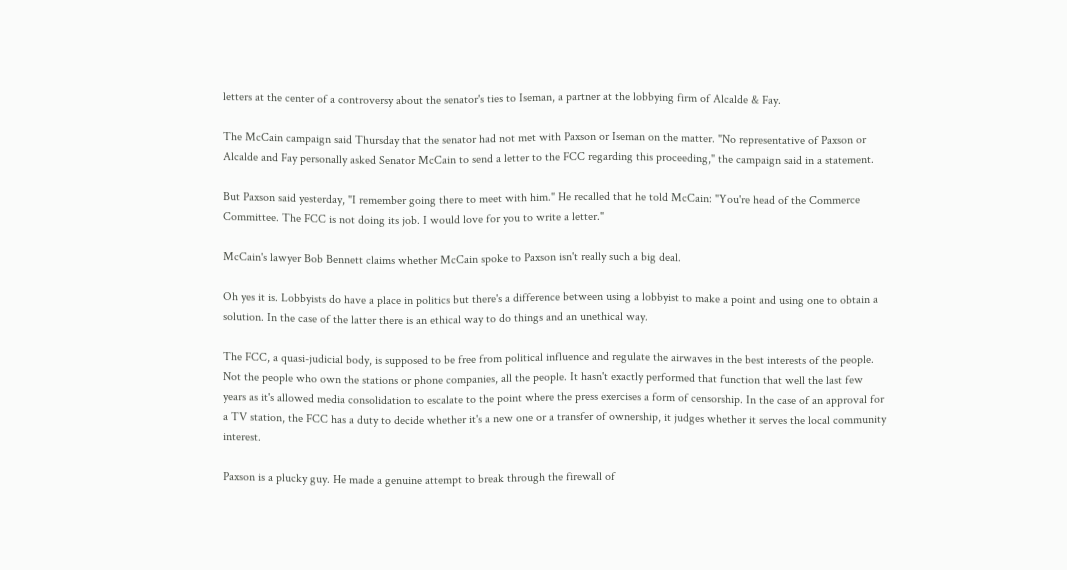letters at the center of a controversy about the senator's ties to Iseman, a partner at the lobbying firm of Alcalde & Fay.

The McCain campaign said Thursday that the senator had not met with Paxson or Iseman on the matter. "No representative of Paxson or Alcalde and Fay personally asked Senator McCain to send a letter to the FCC regarding this proceeding," the campaign said in a statement.

But Paxson said yesterday, "I remember going there to meet with him." He recalled that he told McCain: "You're head of the Commerce Committee. The FCC is not doing its job. I would love for you to write a letter."

McCain's lawyer Bob Bennett claims whether McCain spoke to Paxson isn't really such a big deal.

Oh yes it is. Lobbyists do have a place in politics but there's a difference between using a lobbyist to make a point and using one to obtain a solution. In the case of the latter there is an ethical way to do things and an unethical way.

The FCC, a quasi-judicial body, is supposed to be free from political influence and regulate the airwaves in the best interests of the people. Not the people who own the stations or phone companies, all the people. It hasn't exactly performed that function that well the last few years as it's allowed media consolidation to escalate to the point where the press exercises a form of censorship. In the case of an approval for a TV station, the FCC has a duty to decide whether it's a new one or a transfer of ownership, it judges whether it serves the local community interest.

Paxson is a plucky guy. He made a genuine attempt to break through the firewall of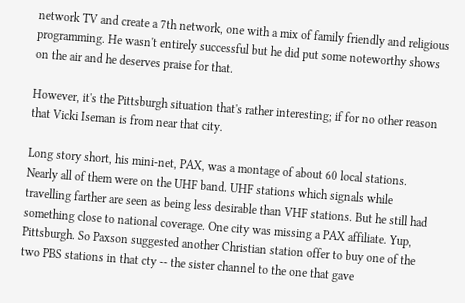network TV and create a 7th network, one with a mix of family friendly and religious programming. He wasn't entirely successful but he did put some noteworthy shows on the air and he deserves praise for that.

However, it's the Pittsburgh situation that's rather interesting; if for no other reason that Vicki Iseman is from near that city.

Long story short, his mini-net, PAX, was a montage of about 60 local stations. Nearly all of them were on the UHF band. UHF stations which signals while travelling farther are seen as being less desirable than VHF stations. But he still had something close to national coverage. One city was missing a PAX affiliate. Yup, Pittsburgh. So Paxson suggested another Christian station offer to buy one of the two PBS stations in that cty -- the sister channel to the one that gave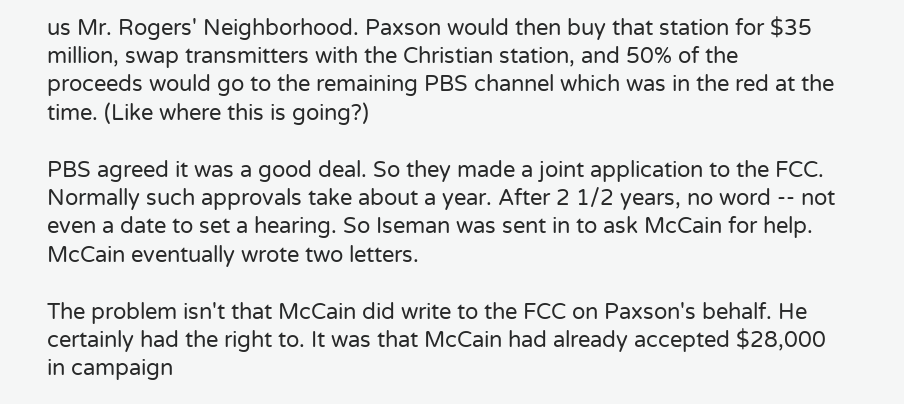us Mr. Rogers' Neighborhood. Paxson would then buy that station for $35 million, swap transmitters with the Christian station, and 50% of the proceeds would go to the remaining PBS channel which was in the red at the time. (Like where this is going?)

PBS agreed it was a good deal. So they made a joint application to the FCC. Normally such approvals take about a year. After 2 1/2 years, no word -- not even a date to set a hearing. So Iseman was sent in to ask McCain for help. McCain eventually wrote two letters.

The problem isn't that McCain did write to the FCC on Paxson's behalf. He certainly had the right to. It was that McCain had already accepted $28,000 in campaign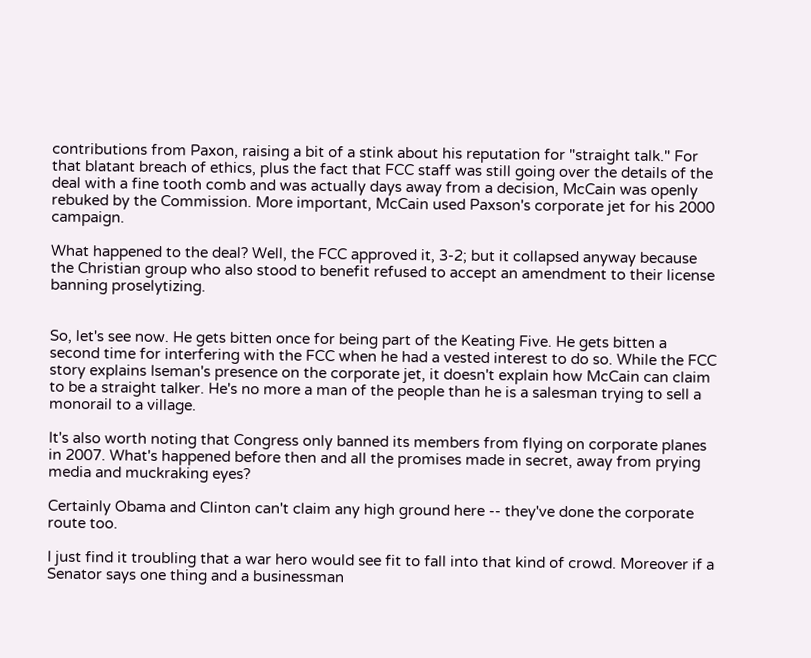contributions from Paxon, raising a bit of a stink about his reputation for "straight talk." For that blatant breach of ethics, plus the fact that FCC staff was still going over the details of the deal with a fine tooth comb and was actually days away from a decision, McCain was openly rebuked by the Commission. More important, McCain used Paxson's corporate jet for his 2000 campaign.

What happened to the deal? Well, the FCC approved it, 3-2; but it collapsed anyway because the Christian group who also stood to benefit refused to accept an amendment to their license banning proselytizing.


So, let's see now. He gets bitten once for being part of the Keating Five. He gets bitten a second time for interfering with the FCC when he had a vested interest to do so. While the FCC story explains Iseman's presence on the corporate jet, it doesn't explain how McCain can claim to be a straight talker. He's no more a man of the people than he is a salesman trying to sell a monorail to a village.

It's also worth noting that Congress only banned its members from flying on corporate planes in 2007. What's happened before then and all the promises made in secret, away from prying media and muckraking eyes?

Certainly Obama and Clinton can't claim any high ground here -- they've done the corporate route too.

I just find it troubling that a war hero would see fit to fall into that kind of crowd. Moreover if a Senator says one thing and a businessman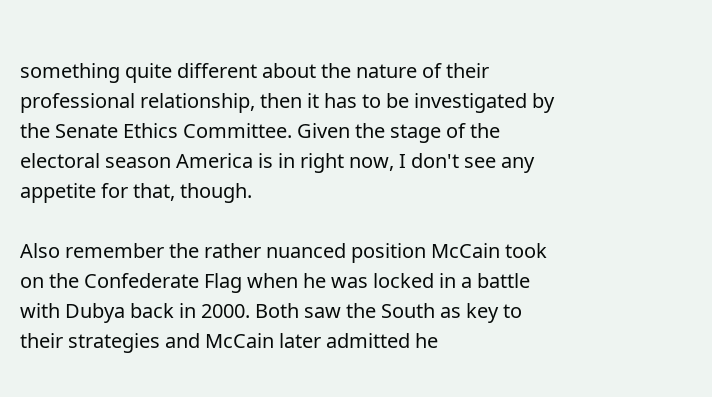something quite different about the nature of their professional relationship, then it has to be investigated by the Senate Ethics Committee. Given the stage of the electoral season America is in right now, I don't see any appetite for that, though.

Also remember the rather nuanced position McCain took on the Confederate Flag when he was locked in a battle with Dubya back in 2000. Both saw the South as key to their strategies and McCain later admitted he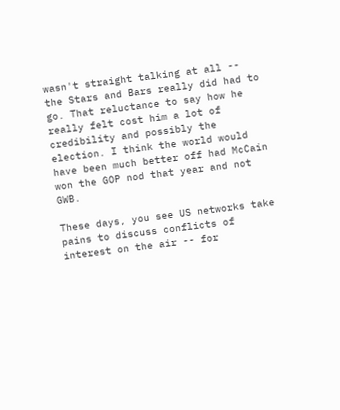wasn't straight talking at all -- the Stars and Bars really did had to go. That reluctance to say how he really felt cost him a lot of credibility and possibly the election. I think the world would have been much better off had McCain won the GOP nod that year and not GWB.

These days, you see US networks take pains to discuss conflicts of interest on the air -- for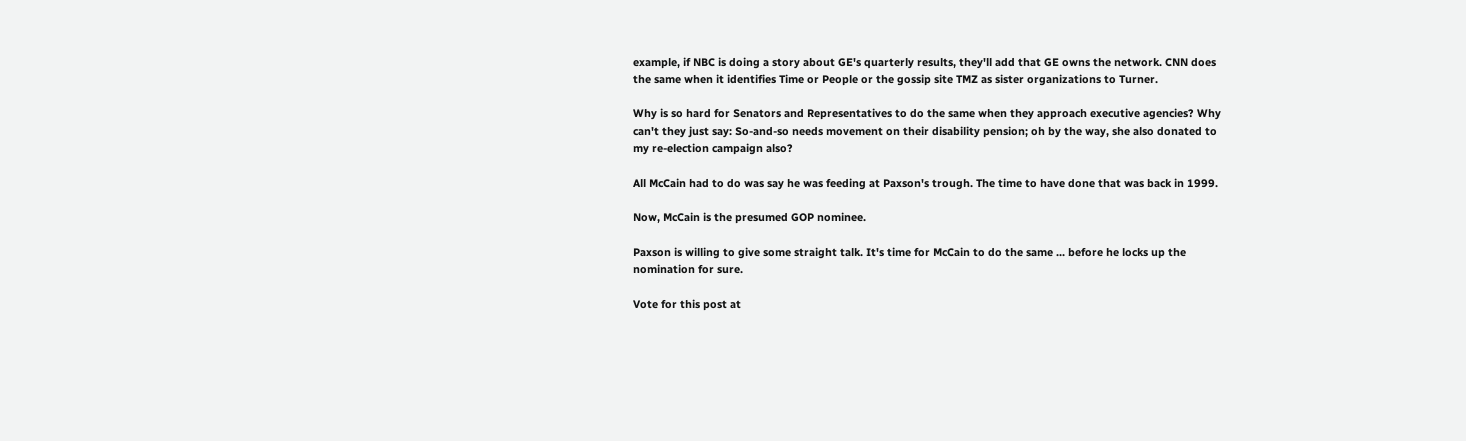example, if NBC is doing a story about GE's quarterly results, they'll add that GE owns the network. CNN does the same when it identifies Time or People or the gossip site TMZ as sister organizations to Turner.

Why is so hard for Senators and Representatives to do the same when they approach executive agencies? Why can't they just say: So-and-so needs movement on their disability pension; oh by the way, she also donated to my re-election campaign also?

All McCain had to do was say he was feeding at Paxson's trough. The time to have done that was back in 1999.

Now, McCain is the presumed GOP nominee.

Paxson is willing to give some straight talk. It's time for McCain to do the same ... before he locks up the nomination for sure.

Vote for this post at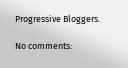Progressive Bloggers.

No comments: